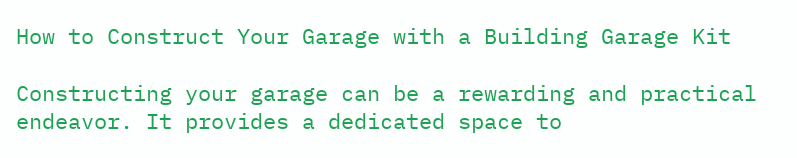How to Construct Your Garage with a Building Garage Kit

Constructing your garage can be a rewarding and practical endeavor. It provides a dedicated space to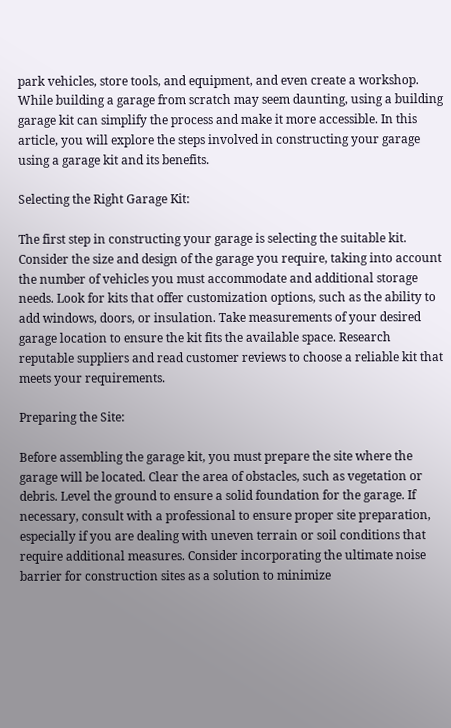park vehicles, store tools, and equipment, and even create a workshop. While building a garage from scratch may seem daunting, using a building garage kit can simplify the process and make it more accessible. In this article, you will explore the steps involved in constructing your garage using a garage kit and its benefits.

Selecting the Right Garage Kit:

The first step in constructing your garage is selecting the suitable kit. Consider the size and design of the garage you require, taking into account the number of vehicles you must accommodate and additional storage needs. Look for kits that offer customization options, such as the ability to add windows, doors, or insulation. Take measurements of your desired garage location to ensure the kit fits the available space. Research reputable suppliers and read customer reviews to choose a reliable kit that meets your requirements.

Preparing the Site:

Before assembling the garage kit, you must prepare the site where the garage will be located. Clear the area of obstacles, such as vegetation or debris. Level the ground to ensure a solid foundation for the garage. If necessary, consult with a professional to ensure proper site preparation, especially if you are dealing with uneven terrain or soil conditions that require additional measures. Consider incorporating the ultimate noise barrier for construction sites as a solution to minimize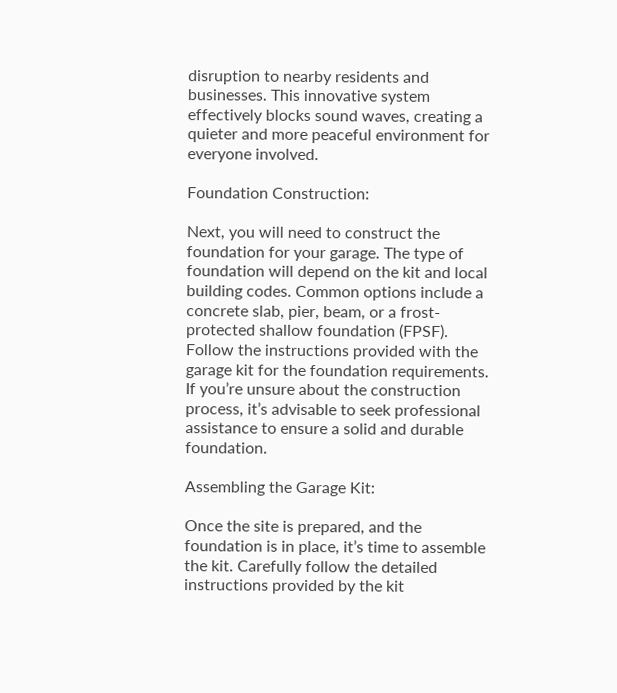disruption to nearby residents and businesses. This innovative system effectively blocks sound waves, creating a quieter and more peaceful environment for everyone involved.

Foundation Construction:

Next, you will need to construct the foundation for your garage. The type of foundation will depend on the kit and local building codes. Common options include a concrete slab, pier, beam, or a frost-protected shallow foundation (FPSF). Follow the instructions provided with the garage kit for the foundation requirements. If you’re unsure about the construction process, it’s advisable to seek professional assistance to ensure a solid and durable foundation.

Assembling the Garage Kit:

Once the site is prepared, and the foundation is in place, it’s time to assemble the kit. Carefully follow the detailed instructions provided by the kit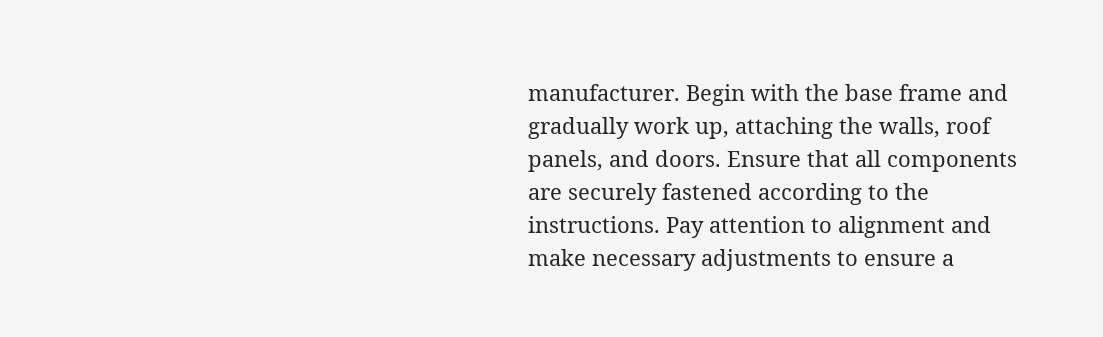manufacturer. Begin with the base frame and gradually work up, attaching the walls, roof panels, and doors. Ensure that all components are securely fastened according to the instructions. Pay attention to alignment and make necessary adjustments to ensure a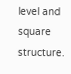level and square structure.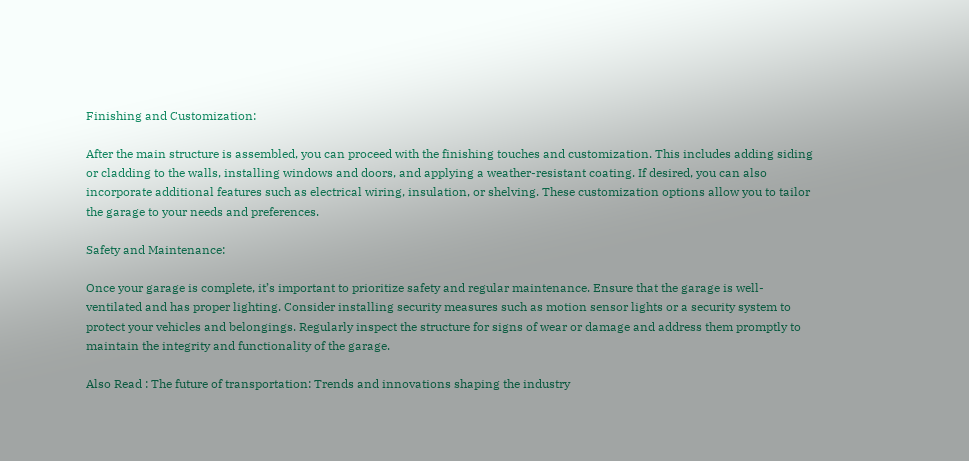Finishing and Customization:

After the main structure is assembled, you can proceed with the finishing touches and customization. This includes adding siding or cladding to the walls, installing windows and doors, and applying a weather-resistant coating. If desired, you can also incorporate additional features such as electrical wiring, insulation, or shelving. These customization options allow you to tailor the garage to your needs and preferences.

Safety and Maintenance:

Once your garage is complete, it’s important to prioritize safety and regular maintenance. Ensure that the garage is well-ventilated and has proper lighting. Consider installing security measures such as motion sensor lights or a security system to protect your vehicles and belongings. Regularly inspect the structure for signs of wear or damage and address them promptly to maintain the integrity and functionality of the garage.

Also Read : The future of transportation: Trends and innovations shaping the industry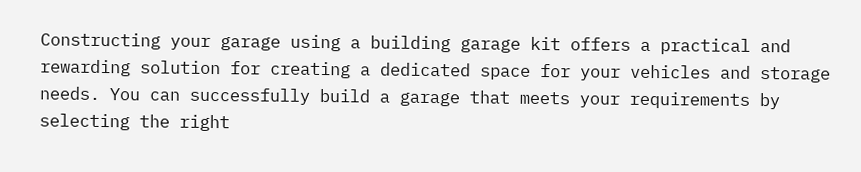Constructing your garage using a building garage kit offers a practical and rewarding solution for creating a dedicated space for your vehicles and storage needs. You can successfully build a garage that meets your requirements by selecting the right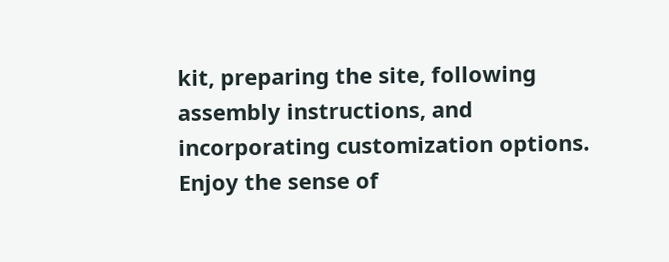kit, preparing the site, following assembly instructions, and incorporating customization options. Enjoy the sense of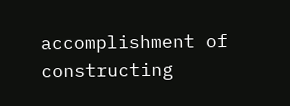accomplishment of constructing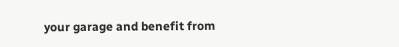your garage and benefit from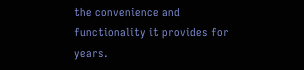the convenience and functionality it provides for years.